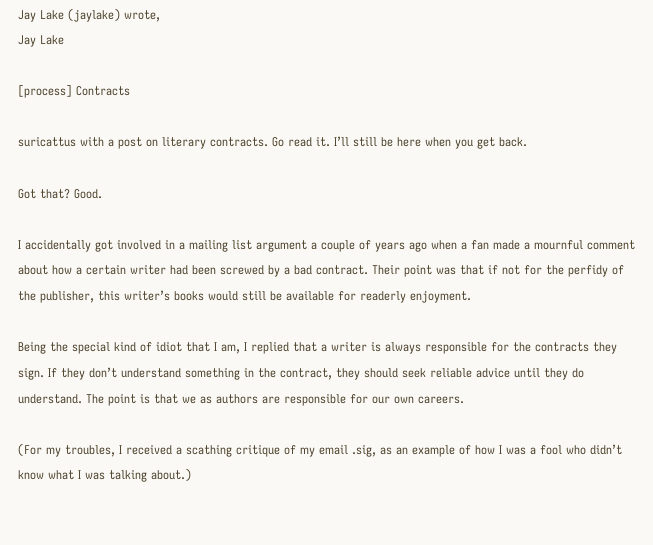Jay Lake (jaylake) wrote,
Jay Lake

[process] Contracts

suricattus with a post on literary contracts. Go read it. I’ll still be here when you get back.

Got that? Good.

I accidentally got involved in a mailing list argument a couple of years ago when a fan made a mournful comment about how a certain writer had been screwed by a bad contract. Their point was that if not for the perfidy of the publisher, this writer’s books would still be available for readerly enjoyment.

Being the special kind of idiot that I am, I replied that a writer is always responsible for the contracts they sign. If they don’t understand something in the contract, they should seek reliable advice until they do understand. The point is that we as authors are responsible for our own careers.

(For my troubles, I received a scathing critique of my email .sig, as an example of how I was a fool who didn’t know what I was talking about.)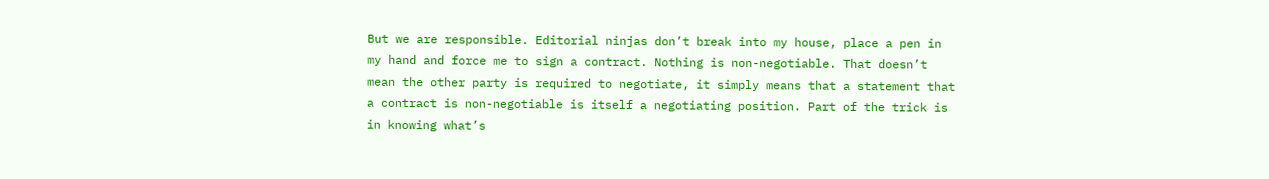But we are responsible. Editorial ninjas don’t break into my house, place a pen in my hand and force me to sign a contract. Nothing is non-negotiable. That doesn’t mean the other party is required to negotiate, it simply means that a statement that a contract is non-negotiable is itself a negotiating position. Part of the trick is in knowing what’s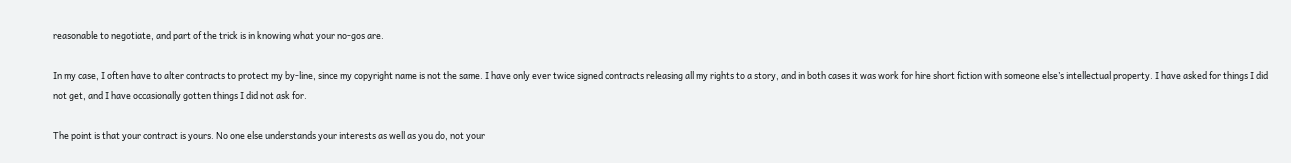reasonable to negotiate, and part of the trick is in knowing what your no-gos are.

In my case, I often have to alter contracts to protect my by-line, since my copyright name is not the same. I have only ever twice signed contracts releasing all my rights to a story, and in both cases it was work for hire short fiction with someone else’s intellectual property. I have asked for things I did not get, and I have occasionally gotten things I did not ask for.

The point is that your contract is yours. No one else understands your interests as well as you do, not your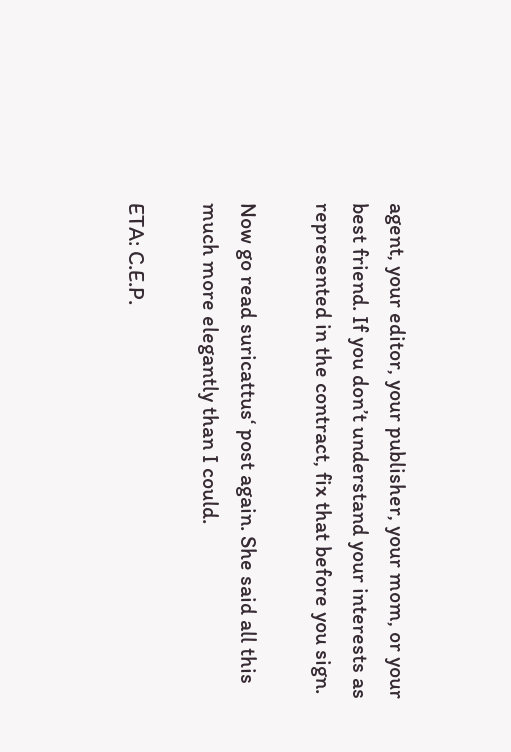agent, your editor, your publisher, your mom, or your best friend. If you don’t understand your interests as represented in the contract, fix that before you sign.

Now go read suricattus‘ post again. She said all this much more elegantly than I could.

ETA: C.E.P.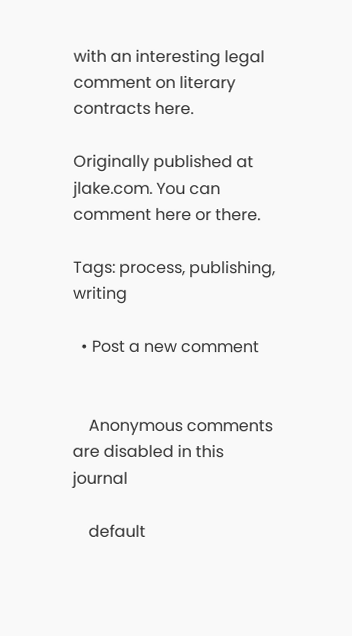with an interesting legal comment on literary contracts here.

Originally published at jlake.com. You can comment here or there.

Tags: process, publishing, writing

  • Post a new comment


    Anonymous comments are disabled in this journal

    default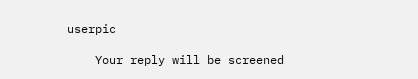userpic

    Your reply will be screened